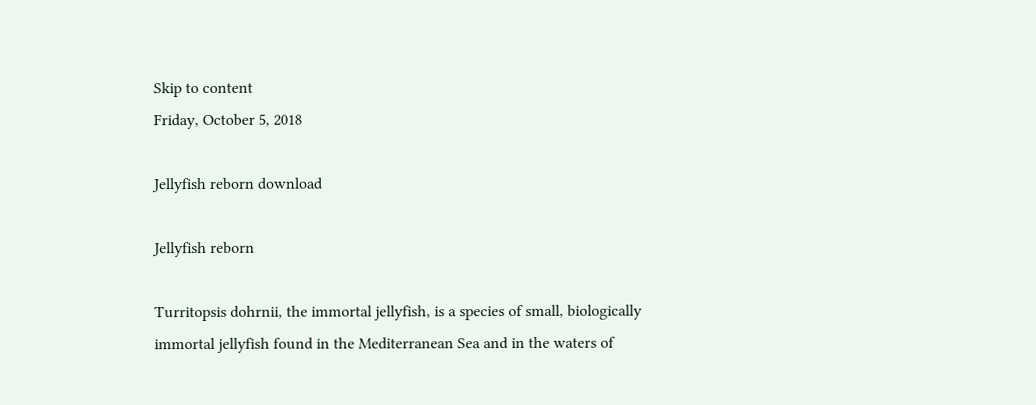Skip to content
Friday, October 5, 2018

Jellyfish reborn download

Jellyfish reborn

Turritopsis dohrnii, the immortal jellyfish, is a species of small, biologically immortal jellyfish found in the Mediterranean Sea and in the waters of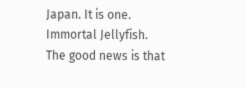Japan. It is one. Immortal Jellyfish. The good news is that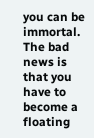you can be immortal. The bad news is that you have to become a floating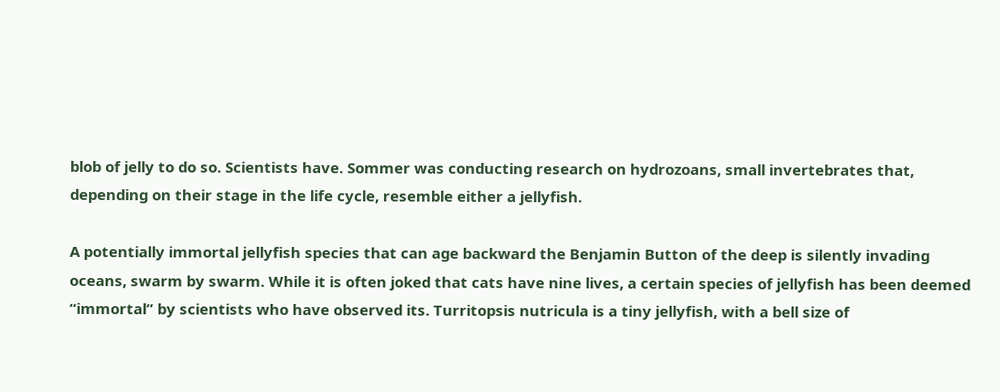blob of jelly to do so. Scientists have. Sommer was conducting research on hydrozoans, small invertebrates that, depending on their stage in the life cycle, resemble either a jellyfish.

A potentially immortal jellyfish species that can age backward the Benjamin Button of the deep is silently invading oceans, swarm by swarm. While it is often joked that cats have nine lives, a certain species of jellyfish has been deemed “immortal” by scientists who have observed its. Turritopsis nutricula is a tiny jellyfish, with a bell size of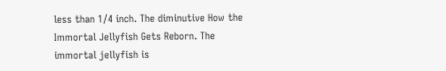less than 1/4 inch. The diminutive How the Immortal Jellyfish Gets Reborn. The immortal jellyfish is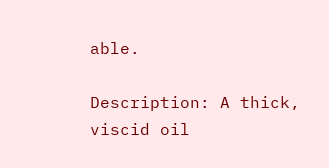able.

Description: A thick, viscid oil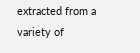extracted from a variety of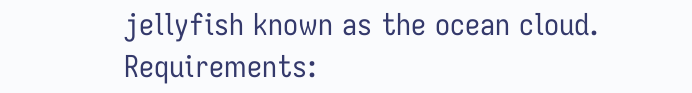jellyfish known as the ocean cloud. Requirements: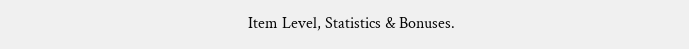Item Level, Statistics & Bonuses.